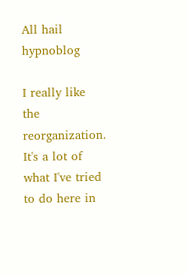All hail hypnoblog

I really like the reorganization. It's a lot of what I've tried to do here in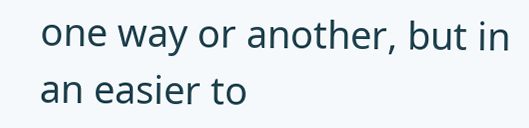one way or another, but in an easier to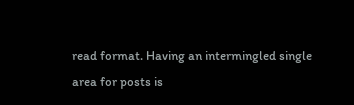read format. Having an intermingled single area for posts is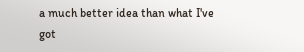a much better idea than what I've got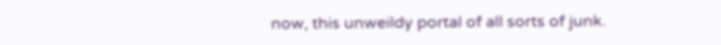now, this unweildy portal of all sorts of junk.